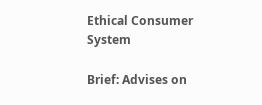Ethical Consumer System

Brief: Advises on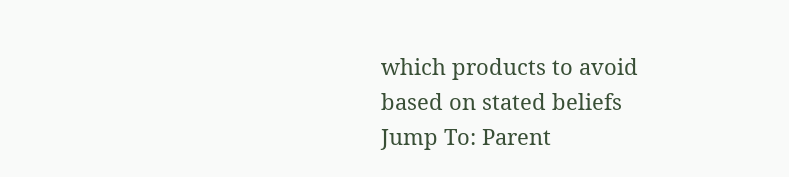which products to avoid based on stated beliefs
Jump To: Parent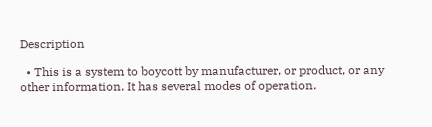Description

  • This is a system to boycott by manufacturer, or product, or any other information. It has several modes of operation.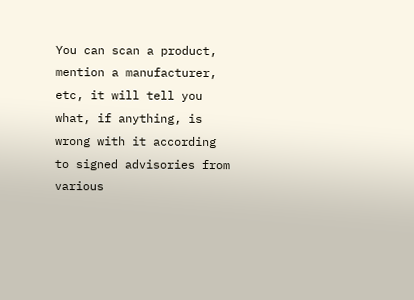You can scan a product, mention a manufacturer, etc, it will tell you what, if anything, is wrong with it according to signed advisories from various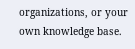organizations, or your own knowledge base.